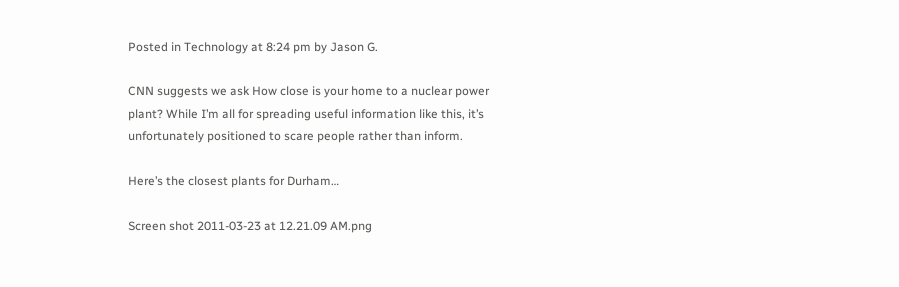Posted in Technology at 8:24 pm by Jason G.

CNN suggests we ask How close is your home to a nuclear power plant? While I’m all for spreading useful information like this, it’s unfortunately positioned to scare people rather than inform.

Here’s the closest plants for Durham…

Screen shot 2011-03-23 at 12.21.09 AM.png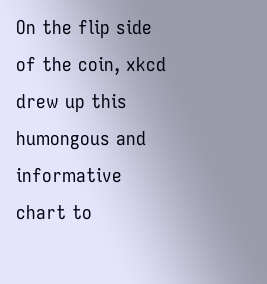On the flip side of the coin, xkcd drew up this humongous and informative chart to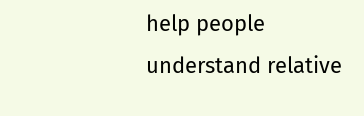help people understand relative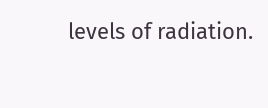levels of radiation.